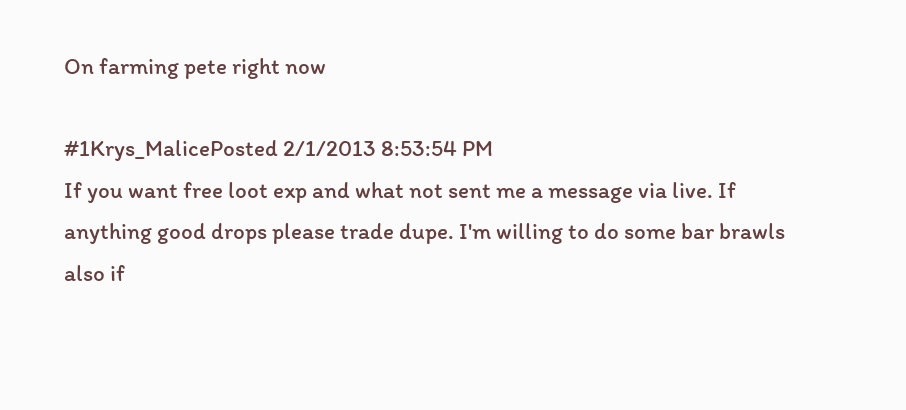On farming pete right now

#1Krys_MalicePosted 2/1/2013 8:53:54 PM
If you want free loot exp and what not sent me a message via live. If anything good drops please trade dupe. I'm willing to do some bar brawls also if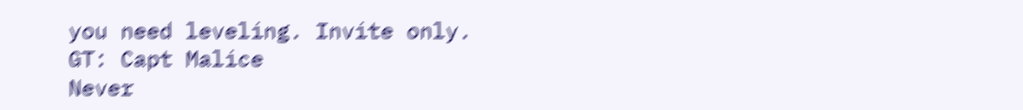you need leveling. Invite only.
GT: Capt Malice
Never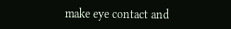make eye contact and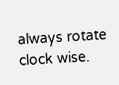always rotate clock wise.